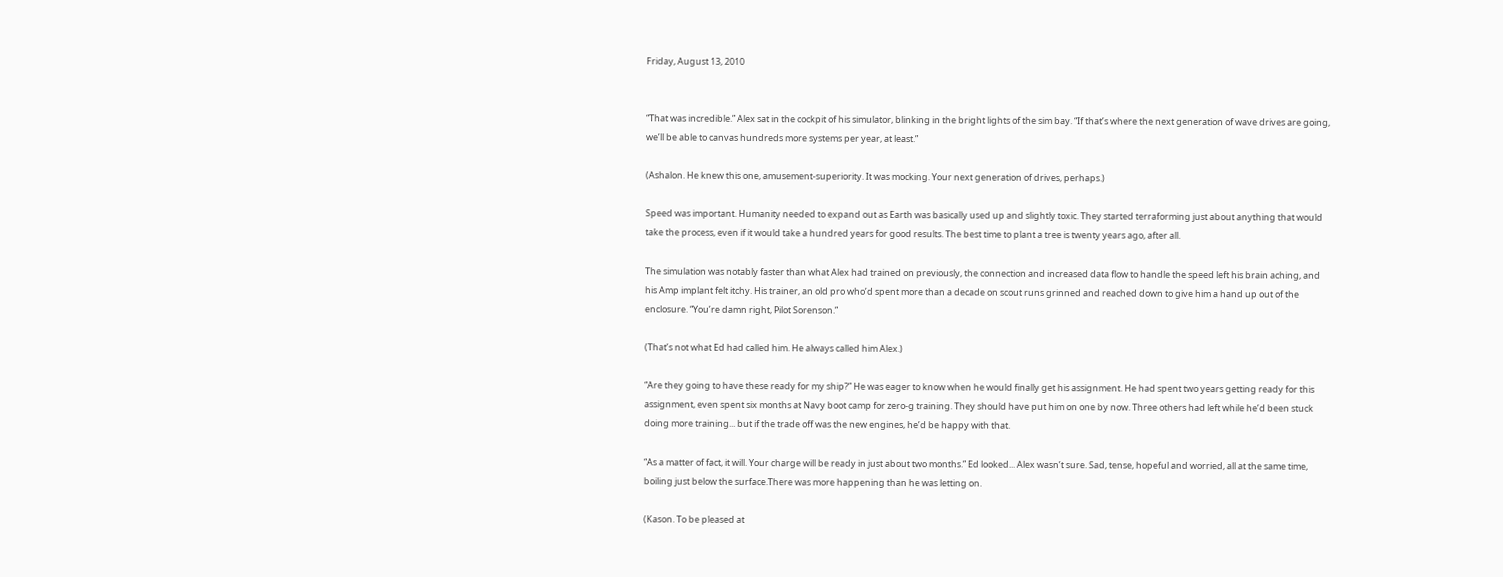Friday, August 13, 2010


“That was incredible.” Alex sat in the cockpit of his simulator, blinking in the bright lights of the sim bay. “If that’s where the next generation of wave drives are going, we’ll be able to canvas hundreds more systems per year, at least.”

(Ashalon. He knew this one, amusement-superiority. It was mocking. Your next generation of drives, perhaps.)

Speed was important. Humanity needed to expand out as Earth was basically used up and slightly toxic. They started terraforming just about anything that would take the process, even if it would take a hundred years for good results. The best time to plant a tree is twenty years ago, after all.

The simulation was notably faster than what Alex had trained on previously, the connection and increased data flow to handle the speed left his brain aching, and his Amp implant felt itchy. His trainer, an old pro who’d spent more than a decade on scout runs grinned and reached down to give him a hand up out of the enclosure. “You’re damn right, Pilot Sorenson.”

(That’s not what Ed had called him. He always called him Alex.)

“Are they going to have these ready for my ship?” He was eager to know when he would finally get his assignment. He had spent two years getting ready for this assignment, even spent six months at Navy boot camp for zero-g training. They should have put him on one by now. Three others had left while he’d been stuck doing more training... but if the trade off was the new engines, he’d be happy with that.

“As a matter of fact, it will. Your charge will be ready in just about two months.” Ed looked... Alex wasn’t sure. Sad, tense, hopeful and worried, all at the same time, boiling just below the surface.There was more happening than he was letting on.

(Kason. To be pleased at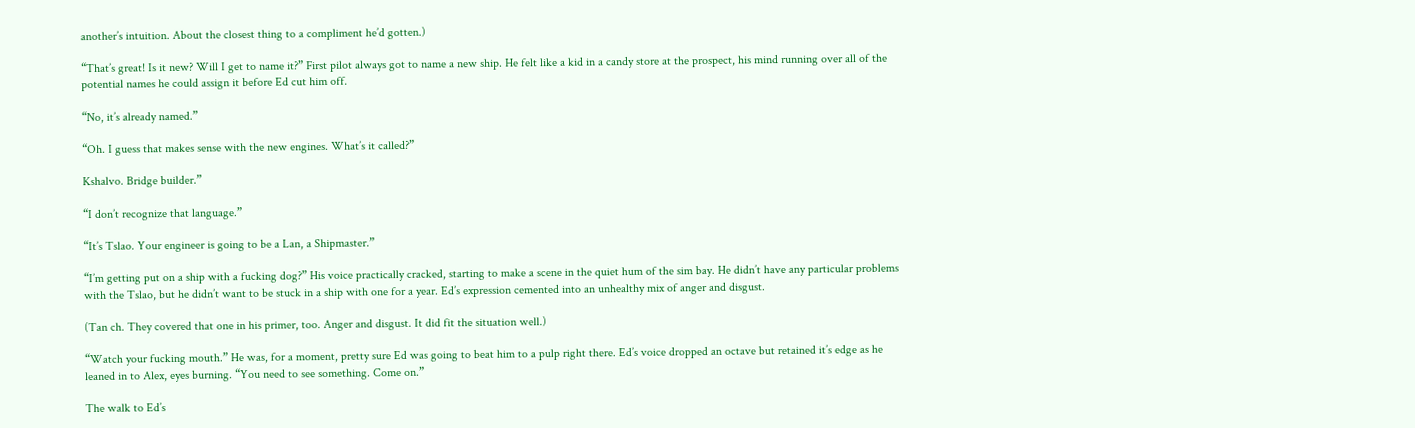another’s intuition. About the closest thing to a compliment he’d gotten.)

“That’s great! Is it new? Will I get to name it?” First pilot always got to name a new ship. He felt like a kid in a candy store at the prospect, his mind running over all of the potential names he could assign it before Ed cut him off.

“No, it’s already named.”

“Oh. I guess that makes sense with the new engines. What’s it called?”

Kshalvo. Bridge builder.”

“I don’t recognize that language.”

“It’s Tslao. Your engineer is going to be a Lan, a Shipmaster.”

“I’m getting put on a ship with a fucking dog?” His voice practically cracked, starting to make a scene in the quiet hum of the sim bay. He didn’t have any particular problems with the Tslao, but he didn’t want to be stuck in a ship with one for a year. Ed’s expression cemented into an unhealthy mix of anger and disgust.

(Tan ch. They covered that one in his primer, too. Anger and disgust. It did fit the situation well.)

“Watch your fucking mouth.” He was, for a moment, pretty sure Ed was going to beat him to a pulp right there. Ed’s voice dropped an octave but retained it’s edge as he leaned in to Alex, eyes burning. “You need to see something. Come on.”

The walk to Ed’s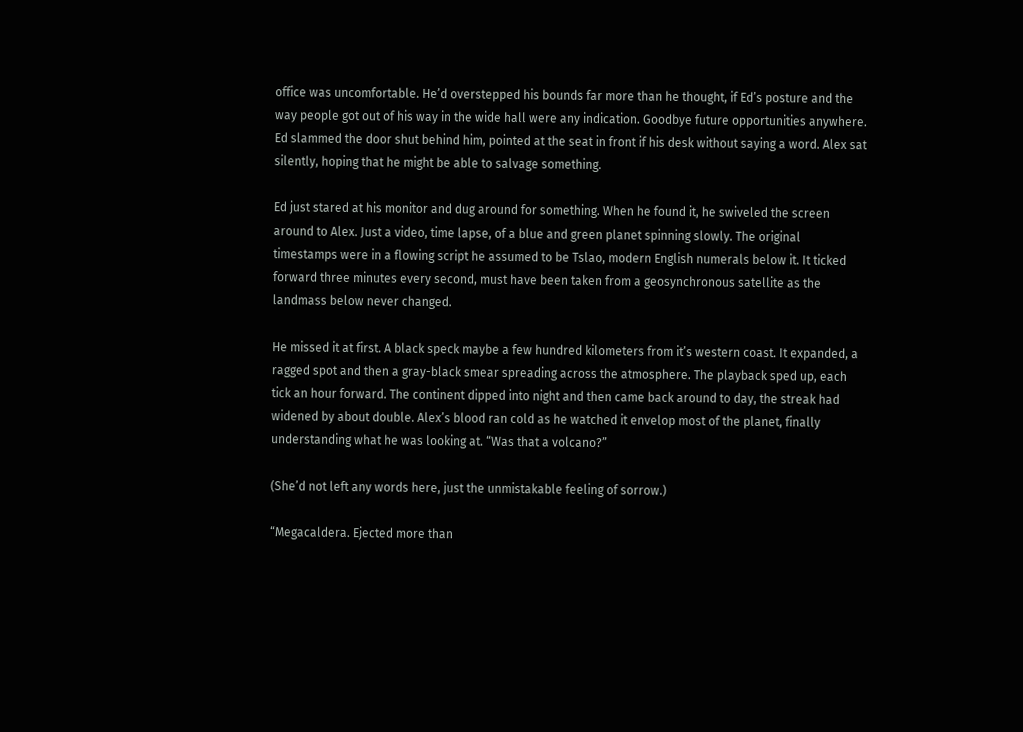office was uncomfortable. He’d overstepped his bounds far more than he thought, if Ed’s posture and the way people got out of his way in the wide hall were any indication. Goodbye future opportunities anywhere. Ed slammed the door shut behind him, pointed at the seat in front if his desk without saying a word. Alex sat silently, hoping that he might be able to salvage something.

Ed just stared at his monitor and dug around for something. When he found it, he swiveled the screen around to Alex. Just a video, time lapse, of a blue and green planet spinning slowly. The original timestamps were in a flowing script he assumed to be Tslao, modern English numerals below it. It ticked forward three minutes every second, must have been taken from a geosynchronous satellite as the landmass below never changed.

He missed it at first. A black speck maybe a few hundred kilometers from it’s western coast. It expanded, a ragged spot and then a gray-black smear spreading across the atmosphere. The playback sped up, each tick an hour forward. The continent dipped into night and then came back around to day, the streak had widened by about double. Alex’s blood ran cold as he watched it envelop most of the planet, finally understanding what he was looking at. “Was that a volcano?”

(She’d not left any words here, just the unmistakable feeling of sorrow.)

“Megacaldera. Ejected more than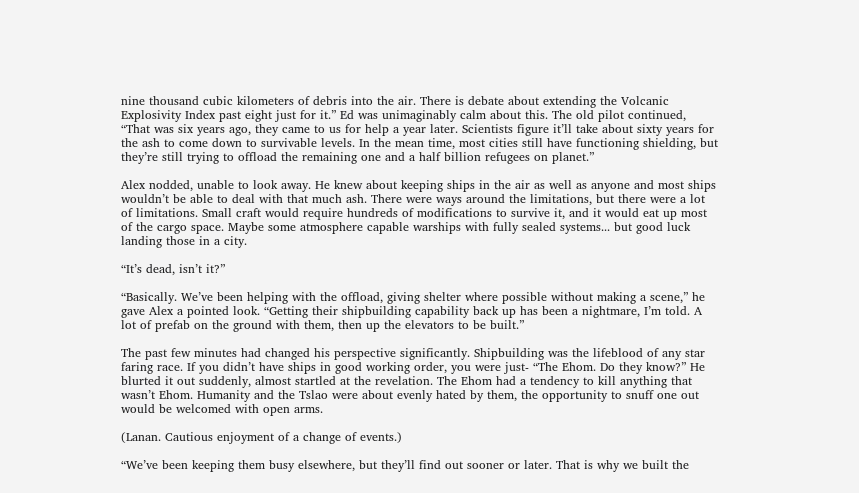nine thousand cubic kilometers of debris into the air. There is debate about extending the Volcanic Explosivity Index past eight just for it.” Ed was unimaginably calm about this. The old pilot continued, “That was six years ago, they came to us for help a year later. Scientists figure it’ll take about sixty years for the ash to come down to survivable levels. In the mean time, most cities still have functioning shielding, but they’re still trying to offload the remaining one and a half billion refugees on planet.”

Alex nodded, unable to look away. He knew about keeping ships in the air as well as anyone and most ships wouldn’t be able to deal with that much ash. There were ways around the limitations, but there were a lot of limitations. Small craft would require hundreds of modifications to survive it, and it would eat up most of the cargo space. Maybe some atmosphere capable warships with fully sealed systems... but good luck landing those in a city.

“It’s dead, isn’t it?”

“Basically. We’ve been helping with the offload, giving shelter where possible without making a scene,” he gave Alex a pointed look. “Getting their shipbuilding capability back up has been a nightmare, I’m told. A lot of prefab on the ground with them, then up the elevators to be built.”

The past few minutes had changed his perspective significantly. Shipbuilding was the lifeblood of any star faring race. If you didn’t have ships in good working order, you were just- “The Ehom. Do they know?” He blurted it out suddenly, almost startled at the revelation. The Ehom had a tendency to kill anything that wasn’t Ehom. Humanity and the Tslao were about evenly hated by them, the opportunity to snuff one out would be welcomed with open arms.

(Lanan. Cautious enjoyment of a change of events.)

“We’ve been keeping them busy elsewhere, but they’ll find out sooner or later. That is why we built the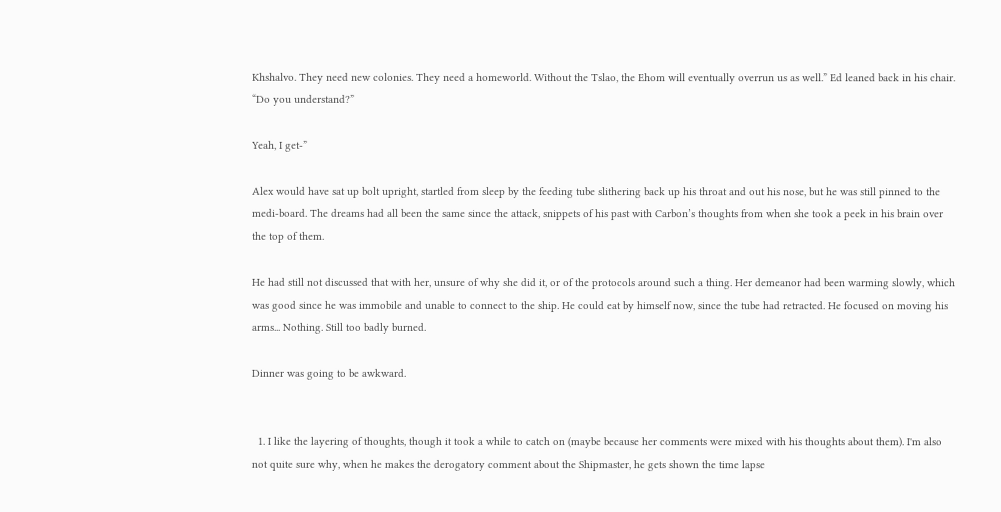Khshalvo. They need new colonies. They need a homeworld. Without the Tslao, the Ehom will eventually overrun us as well.” Ed leaned back in his chair. “Do you understand?”

Yeah, I get-”

Alex would have sat up bolt upright, startled from sleep by the feeding tube slithering back up his throat and out his nose, but he was still pinned to the medi-board. The dreams had all been the same since the attack, snippets of his past with Carbon’s thoughts from when she took a peek in his brain over the top of them.

He had still not discussed that with her, unsure of why she did it, or of the protocols around such a thing. Her demeanor had been warming slowly, which was good since he was immobile and unable to connect to the ship. He could eat by himself now, since the tube had retracted. He focused on moving his arms... Nothing. Still too badly burned.

Dinner was going to be awkward.


  1. I like the layering of thoughts, though it took a while to catch on (maybe because her comments were mixed with his thoughts about them). I'm also not quite sure why, when he makes the derogatory comment about the Shipmaster, he gets shown the time lapse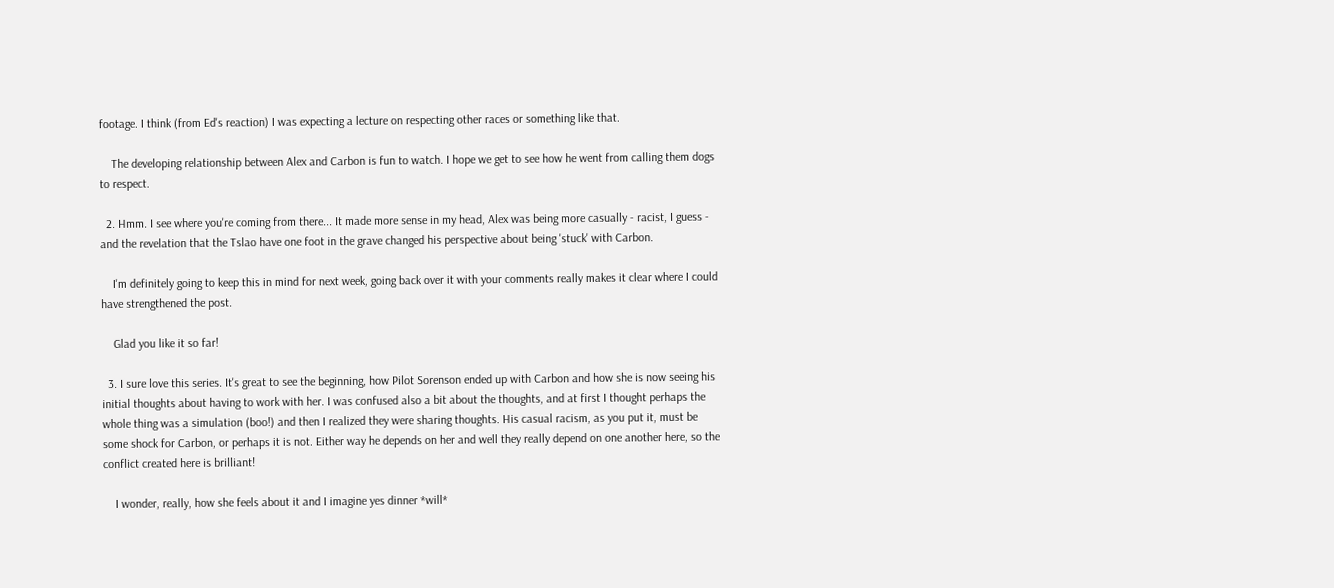footage. I think (from Ed's reaction) I was expecting a lecture on respecting other races or something like that.

    The developing relationship between Alex and Carbon is fun to watch. I hope we get to see how he went from calling them dogs to respect.

  2. Hmm. I see where you're coming from there... It made more sense in my head, Alex was being more casually - racist, I guess - and the revelation that the Tslao have one foot in the grave changed his perspective about being 'stuck' with Carbon.

    I'm definitely going to keep this in mind for next week, going back over it with your comments really makes it clear where I could have strengthened the post.

    Glad you like it so far!

  3. I sure love this series. It's great to see the beginning, how Pilot Sorenson ended up with Carbon and how she is now seeing his initial thoughts about having to work with her. I was confused also a bit about the thoughts, and at first I thought perhaps the whole thing was a simulation (boo!) and then I realized they were sharing thoughts. His casual racism, as you put it, must be some shock for Carbon, or perhaps it is not. Either way he depends on her and well they really depend on one another here, so the conflict created here is brilliant!

    I wonder, really, how she feels about it and I imagine yes dinner *will*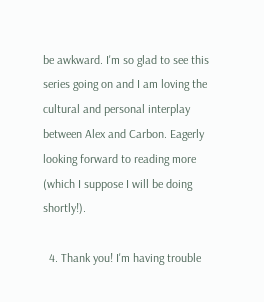be awkward. I'm so glad to see this series going on and I am loving the cultural and personal interplay between Alex and Carbon. Eagerly looking forward to reading more (which I suppose I will be doing shortly!).

  4. Thank you! I'm having trouble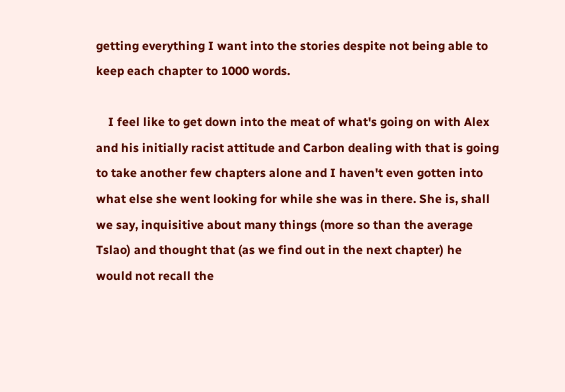getting everything I want into the stories despite not being able to keep each chapter to 1000 words.

    I feel like to get down into the meat of what's going on with Alex and his initially racist attitude and Carbon dealing with that is going to take another few chapters alone and I haven't even gotten into what else she went looking for while she was in there. She is, shall we say, inquisitive about many things (more so than the average Tslao) and thought that (as we find out in the next chapter) he would not recall the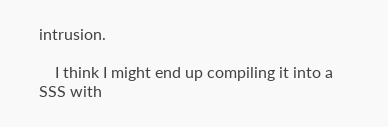intrusion.

    I think I might end up compiling it into a SSS with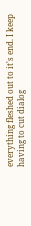everything fleshed out to it's end. I keep having to cut dialog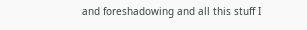and foreshadowing and all this stuff I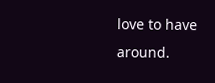love to have around.